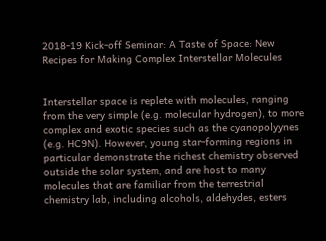2018-19 Kick-off Seminar: A Taste of Space: New Recipes for Making Complex Interstellar Molecules


Interstellar space is replete with molecules, ranging from the very simple (e.g. molecular hydrogen), to more complex and exotic species such as the cyanopolyynes (e.g. HC9N). However, young star-forming regions in particular demonstrate the richest chemistry observed outside the solar system, and are host to many molecules that are familiar from the terrestrial chemistry lab, including alcohols, aldehydes, esters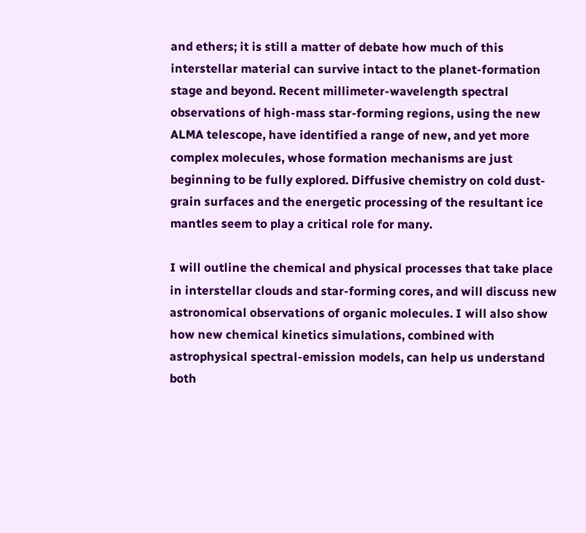and ethers; it is still a matter of debate how much of this interstellar material can survive intact to the planet-formation stage and beyond. Recent millimeter-wavelength spectral observations of high-mass star-forming regions, using the new ALMA telescope, have identified a range of new, and yet more complex molecules, whose formation mechanisms are just beginning to be fully explored. Diffusive chemistry on cold dust-grain surfaces and the energetic processing of the resultant ice mantles seem to play a critical role for many.

I will outline the chemical and physical processes that take place in interstellar clouds and star-forming cores, and will discuss new astronomical observations of organic molecules. I will also show how new chemical kinetics simulations, combined with astrophysical spectral-emission models, can help us understand both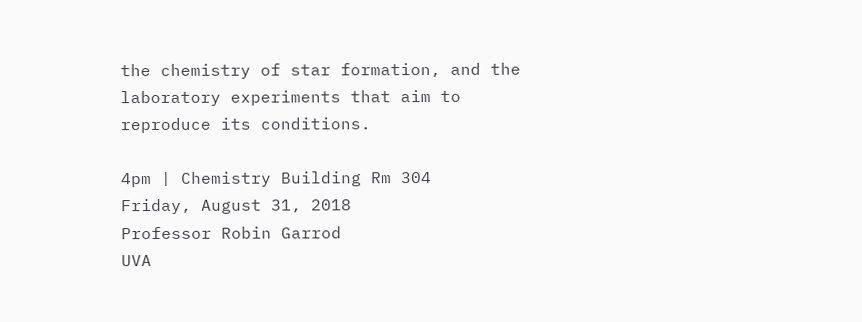the chemistry of star formation, and the laboratory experiments that aim to reproduce its conditions.

4pm | Chemistry Building Rm 304
Friday, August 31, 2018
Professor Robin Garrod
UVA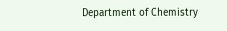Department of Chemistry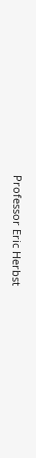Professor Eric Herbst